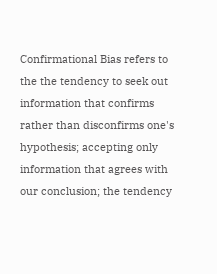Confirmational Bias refers to the the tendency to seek out information that confirms rather than disconfirms one's hypothesis; accepting only information that agrees with our conclusion; the tendency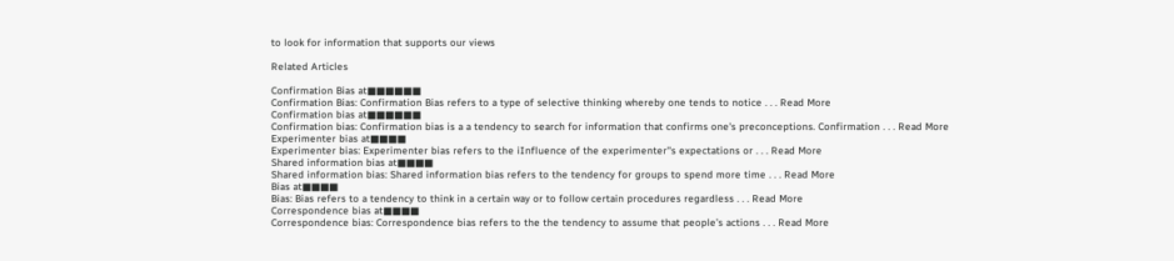to look for information that supports our views

Related Articles

Confirmation Bias at■■■■■■
Confirmation Bias: Confirmation Bias refers to a type of selective thinking whereby one tends to notice . . . Read More
Confirmation bias at■■■■■■
Confirmation bias: Confirmation bias is a a tendency to search for information that confirms one's preconceptions. Confirmation . . . Read More
Experimenter bias at■■■■
Experimenter bias: Experimenter bias refers to the iInfluence of the experimenter''s expectations or . . . Read More
Shared information bias at■■■■
Shared information bias: Shared information bias refers to the tendency for groups to spend more time . . . Read More
Bias at■■■■
Bias: Bias refers to a tendency to think in a certain way or to follow certain procedures regardless . . . Read More
Correspondence bias at■■■■
Correspondence bias: Correspondence bias refers to the the tendency to assume that people’s actions . . . Read More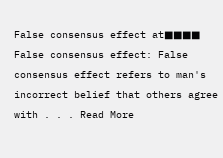False consensus effect at■■■■
False consensus effect: False consensus effect refers to man's incorrect belief that others agree with . . . Read More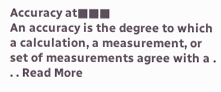Accuracy at■■■
An accuracy is the degree to which a calculation, a measurement, or set of measurements agree with a . . . Read More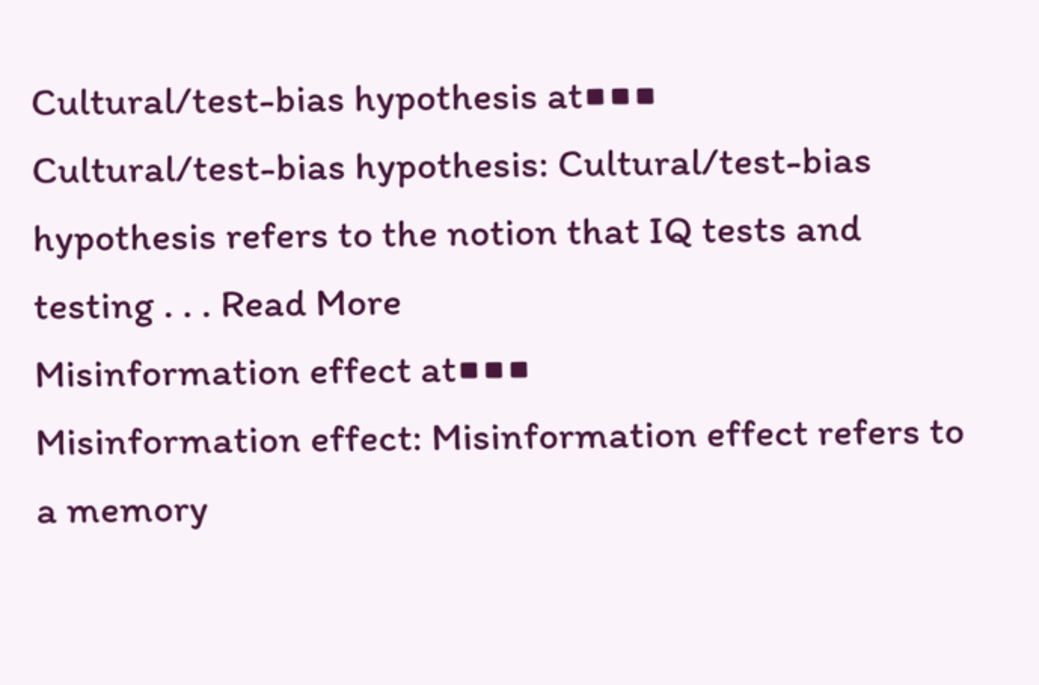Cultural/test-bias hypothesis at■■■
Cultural/test-bias hypothesis: Cultural/test-bias hypothesis refers to the notion that IQ tests and testing . . . Read More
Misinformation effect at■■■
Misinformation effect: Misinformation effect refers to a memory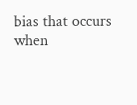bias that occurs when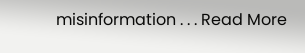misinformation . . . Read More